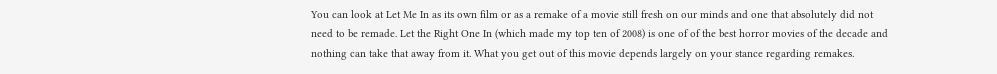You can look at Let Me In as its own film or as a remake of a movie still fresh on our minds and one that absolutely did not need to be remade. Let the Right One In (which made my top ten of 2008) is one of of the best horror movies of the decade and nothing can take that away from it. What you get out of this movie depends largely on your stance regarding remakes.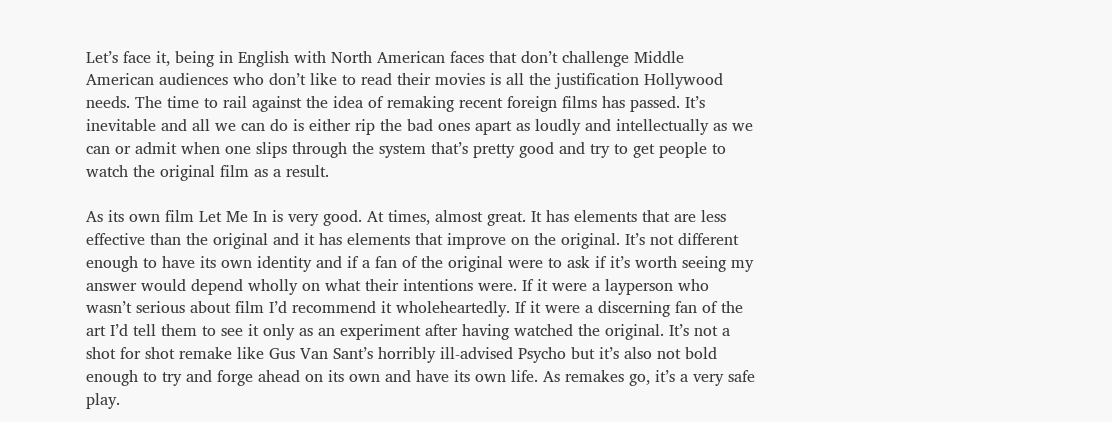Let’s face it, being in English with North American faces that don’t challenge Middle American audiences who don’t like to read their movies is all the justification Hollywood needs. The time to rail against the idea of remaking recent foreign films has passed. It’s inevitable and all we can do is either rip the bad ones apart as loudly and intellectually as we can or admit when one slips through the system that’s pretty good and try to get people to watch the original film as a result.

As its own film Let Me In is very good. At times, almost great. It has elements that are less effective than the original and it has elements that improve on the original. It’s not different enough to have its own identity and if a fan of the original were to ask if it’s worth seeing my answer would depend wholly on what their intentions were. If it were a layperson who wasn’t serious about film I’d recommend it wholeheartedly. If it were a discerning fan of the art I’d tell them to see it only as an experiment after having watched the original. It’s not a shot for shot remake like Gus Van Sant’s horribly ill-advised Psycho but it’s also not bold enough to try and forge ahead on its own and have its own life. As remakes go, it’s a very safe play.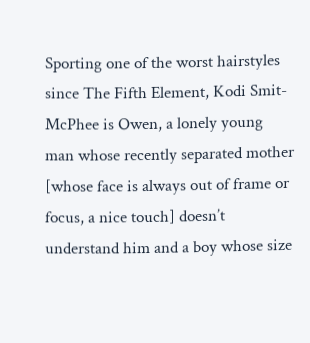Sporting one of the worst hairstyles since The Fifth Element, Kodi Smit-McPhee is Owen, a lonely young man whose recently separated mother [whose face is always out of frame or focus, a nice touch] doesn’t understand him and a boy whose size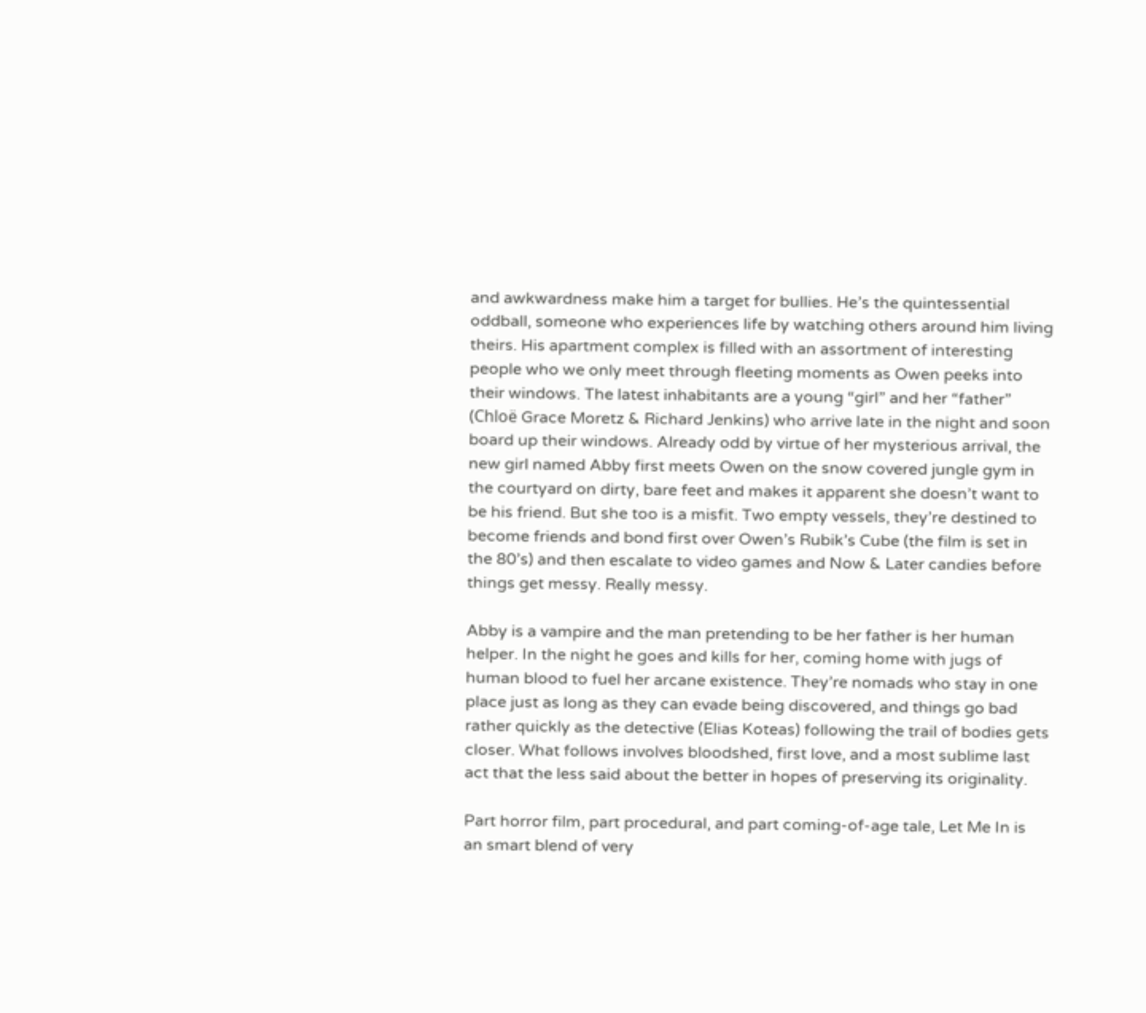and awkwardness make him a target for bullies. He’s the quintessential oddball, someone who experiences life by watching others around him living theirs. His apartment complex is filled with an assortment of interesting people who we only meet through fleeting moments as Owen peeks into their windows. The latest inhabitants are a young “girl” and her “father” (Chloë Grace Moretz & Richard Jenkins) who arrive late in the night and soon board up their windows. Already odd by virtue of her mysterious arrival, the new girl named Abby first meets Owen on the snow covered jungle gym in the courtyard on dirty, bare feet and makes it apparent she doesn’t want to be his friend. But she too is a misfit. Two empty vessels, they’re destined to become friends and bond first over Owen’s Rubik’s Cube (the film is set in the 80’s) and then escalate to video games and Now & Later candies before things get messy. Really messy.

Abby is a vampire and the man pretending to be her father is her human helper. In the night he goes and kills for her, coming home with jugs of human blood to fuel her arcane existence. They’re nomads who stay in one place just as long as they can evade being discovered, and things go bad rather quickly as the detective (Elias Koteas) following the trail of bodies gets closer. What follows involves bloodshed, first love, and a most sublime last act that the less said about the better in hopes of preserving its originality.

Part horror film, part procedural, and part coming-of-age tale, Let Me In is an smart blend of very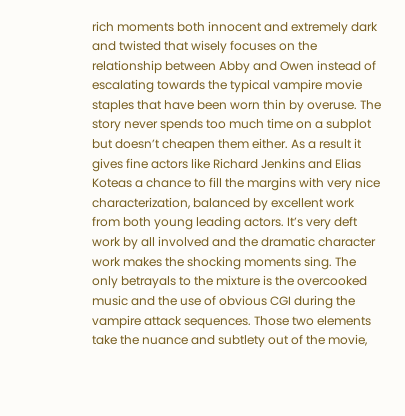rich moments both innocent and extremely dark and twisted that wisely focuses on the relationship between Abby and Owen instead of escalating towards the typical vampire movie staples that have been worn thin by overuse. The story never spends too much time on a subplot but doesn’t cheapen them either. As a result it gives fine actors like Richard Jenkins and Elias Koteas a chance to fill the margins with very nice characterization, balanced by excellent work from both young leading actors. It’s very deft work by all involved and the dramatic character work makes the shocking moments sing. The only betrayals to the mixture is the overcooked music and the use of obvious CGI during the vampire attack sequences. Those two elements take the nuance and subtlety out of the movie,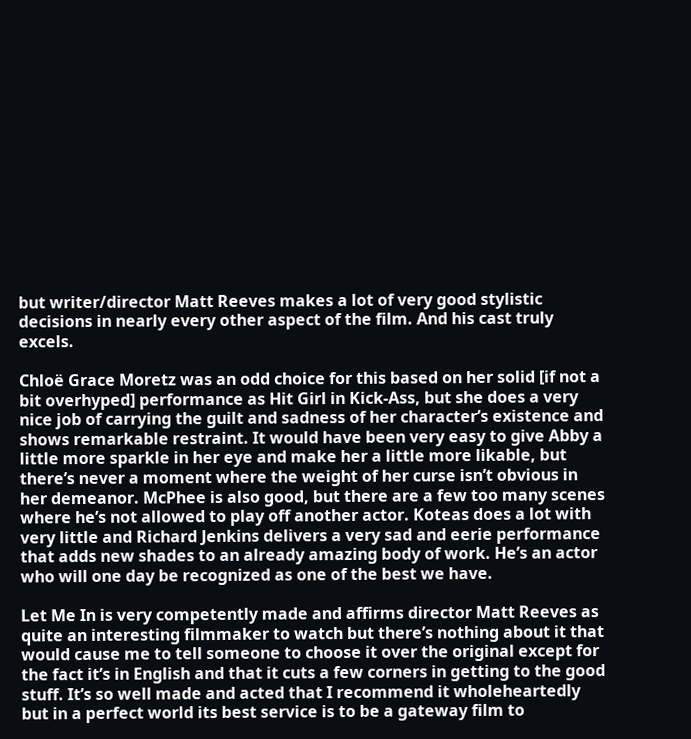but writer/director Matt Reeves makes a lot of very good stylistic decisions in nearly every other aspect of the film. And his cast truly excels.

Chloë Grace Moretz was an odd choice for this based on her solid [if not a bit overhyped] performance as Hit Girl in Kick-Ass, but she does a very nice job of carrying the guilt and sadness of her character’s existence and shows remarkable restraint. It would have been very easy to give Abby a little more sparkle in her eye and make her a little more likable, but there’s never a moment where the weight of her curse isn’t obvious in her demeanor. McPhee is also good, but there are a few too many scenes where he’s not allowed to play off another actor. Koteas does a lot with very little and Richard Jenkins delivers a very sad and eerie performance that adds new shades to an already amazing body of work. He’s an actor who will one day be recognized as one of the best we have.

Let Me In is very competently made and affirms director Matt Reeves as quite an interesting filmmaker to watch but there’s nothing about it that would cause me to tell someone to choose it over the original except for the fact it’s in English and that it cuts a few corners in getting to the good stuff. It’s so well made and acted that I recommend it wholeheartedly but in a perfect world its best service is to be a gateway film to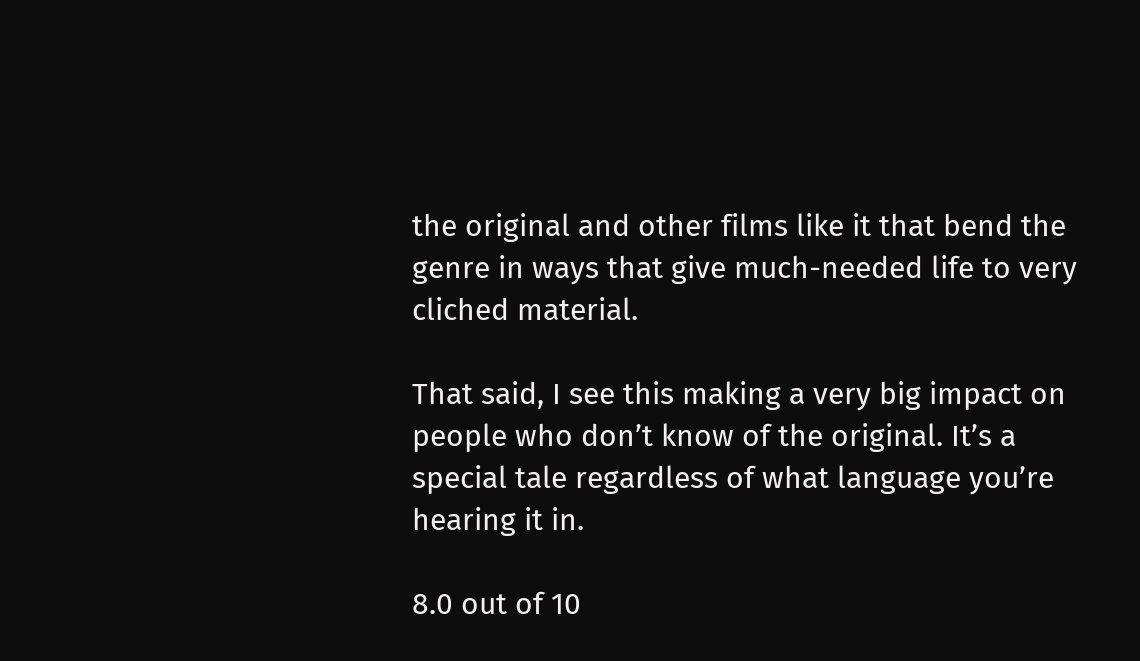the original and other films like it that bend the genre in ways that give much-needed life to very cliched material.

That said, I see this making a very big impact on people who don’t know of the original. It’s a special tale regardless of what language you’re hearing it in.

8.0 out of 10